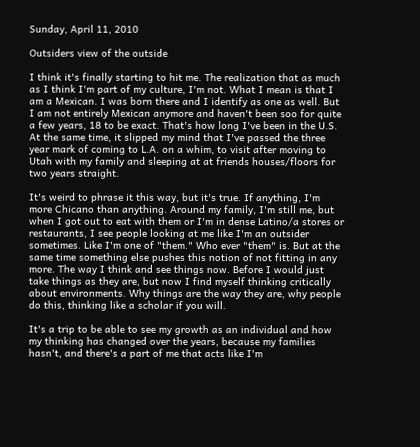Sunday, April 11, 2010

Outsiders view of the outside

I think it's finally starting to hit me. The realization that as much as I think I'm part of my culture, I'm not. What I mean is that I am a Mexican. I was born there and I identify as one as well. But I am not entirely Mexican anymore and haven't been soo for quite a few years, 18 to be exact. That's how long I've been in the U.S. At the same time, it slipped my mind that I've passed the three year mark of coming to L.A. on a whim, to visit after moving to Utah with my family and sleeping at at friends houses/floors for two years straight.

It's weird to phrase it this way, but it's true. If anything, I'm more Chicano than anything. Around my family, I'm still me, but when I got out to eat with them or I'm in dense Latino/a stores or restaurants, I see people looking at me like I'm an outsider sometimes. Like I'm one of "them." Who ever "them" is. But at the same time something else pushes this notion of not fitting in any more. The way I think and see things now. Before I would just take things as they are, but now I find myself thinking critically about environments. Why things are the way they are, why people do this, thinking like a scholar if you will.

It's a trip to be able to see my growth as an individual and how my thinking has changed over the years, because my families hasn't, and there's a part of me that acts like I'm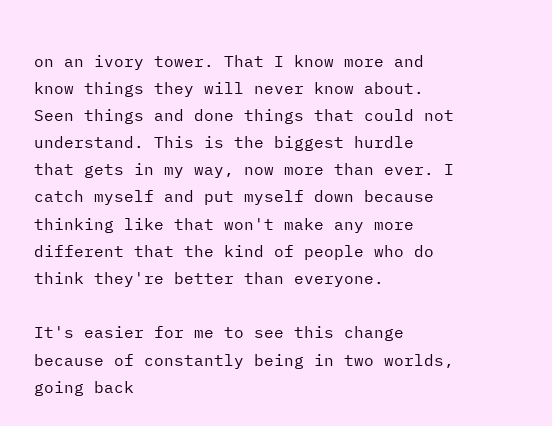on an ivory tower. That I know more and know things they will never know about. Seen things and done things that could not understand. This is the biggest hurdle that gets in my way, now more than ever. I catch myself and put myself down because thinking like that won't make any more different that the kind of people who do think they're better than everyone.

It's easier for me to see this change because of constantly being in two worlds, going back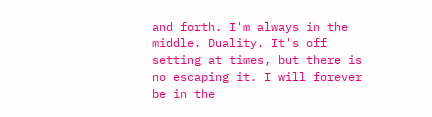and forth. I'm always in the middle. Duality. It's off setting at times, but there is no escaping it. I will forever be in the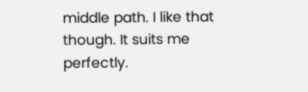middle path. I like that though. It suits me perfectly.